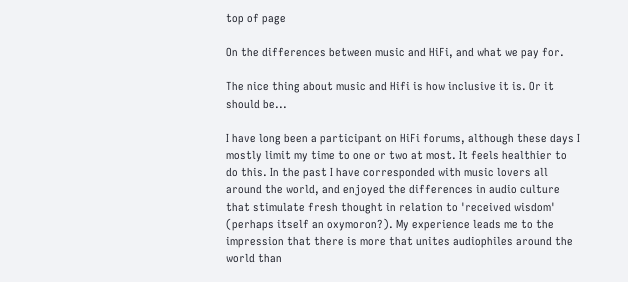top of page

On the differences between music and HiFi, and what we pay for.

The nice thing about music and Hifi is how inclusive it is. Or it should be...

I have long been a participant on HiFi forums, although these days I mostly limit my time to one or two at most. It feels healthier to do this. In the past I have corresponded with music lovers all around the world, and enjoyed the differences in audio culture that stimulate fresh thought in relation to 'received wisdom' (perhaps itself an oxymoron?). My experience leads me to the impression that there is more that unites audiophiles around the world than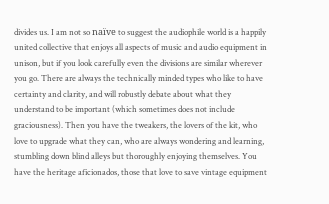divides us. I am not so naïve to suggest the audiophile world is a happily united collective that enjoys all aspects of music and audio equipment in unison, but if you look carefully even the divisions are similar wherever you go. There are always the technically minded types who like to have certainty and clarity, and will robustly debate about what they understand to be important (which sometimes does not include graciousness). Then you have the tweakers, the lovers of the kit, who love to upgrade what they can, who are always wondering and learning, stumbling down blind alleys but thoroughly enjoying themselves. You have the heritage aficionados, those that love to save vintage equipment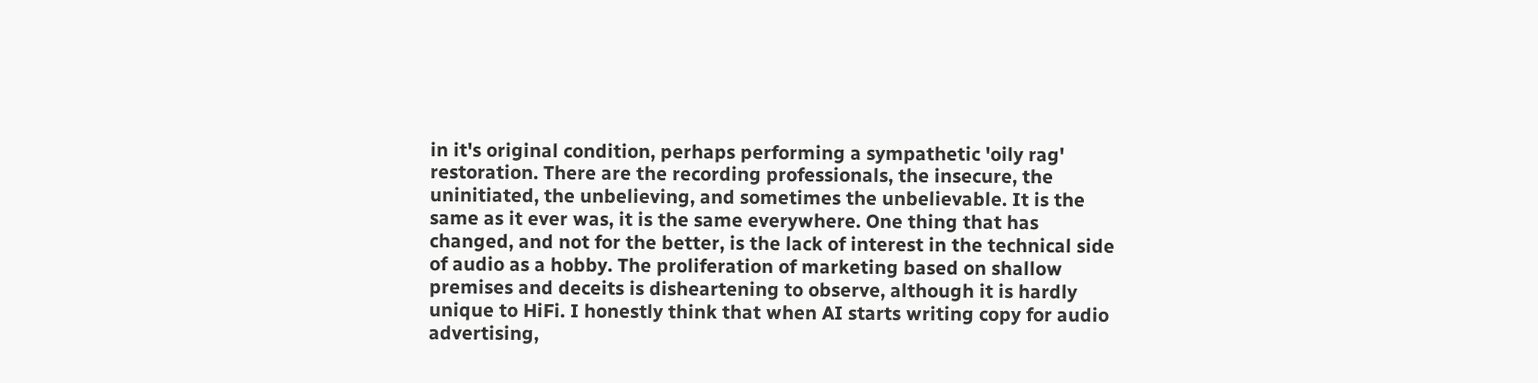in it's original condition, perhaps performing a sympathetic 'oily rag' restoration. There are the recording professionals, the insecure, the uninitiated, the unbelieving, and sometimes the unbelievable. It is the same as it ever was, it is the same everywhere. One thing that has changed, and not for the better, is the lack of interest in the technical side of audio as a hobby. The proliferation of marketing based on shallow premises and deceits is disheartening to observe, although it is hardly unique to HiFi. I honestly think that when AI starts writing copy for audio advertising,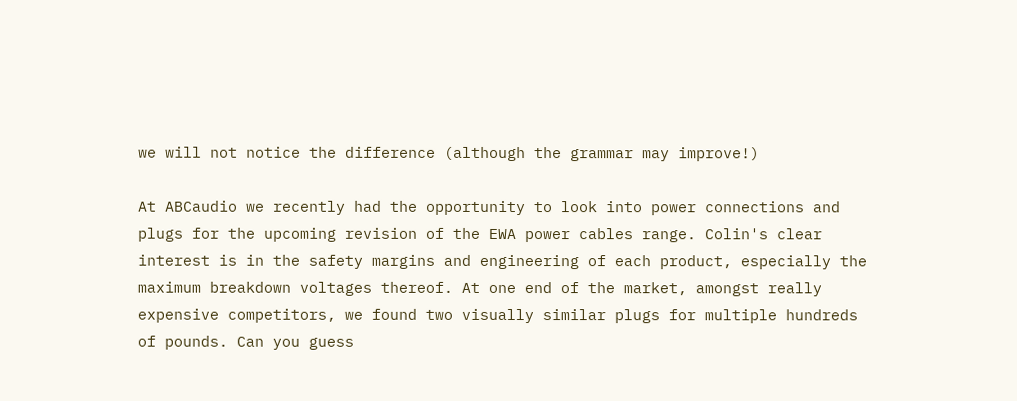we will not notice the difference (although the grammar may improve!)

At ABCaudio we recently had the opportunity to look into power connections and plugs for the upcoming revision of the EWA power cables range. Colin's clear interest is in the safety margins and engineering of each product, especially the maximum breakdown voltages thereof. At one end of the market, amongst really expensive competitors, we found two visually similar plugs for multiple hundreds of pounds. Can you guess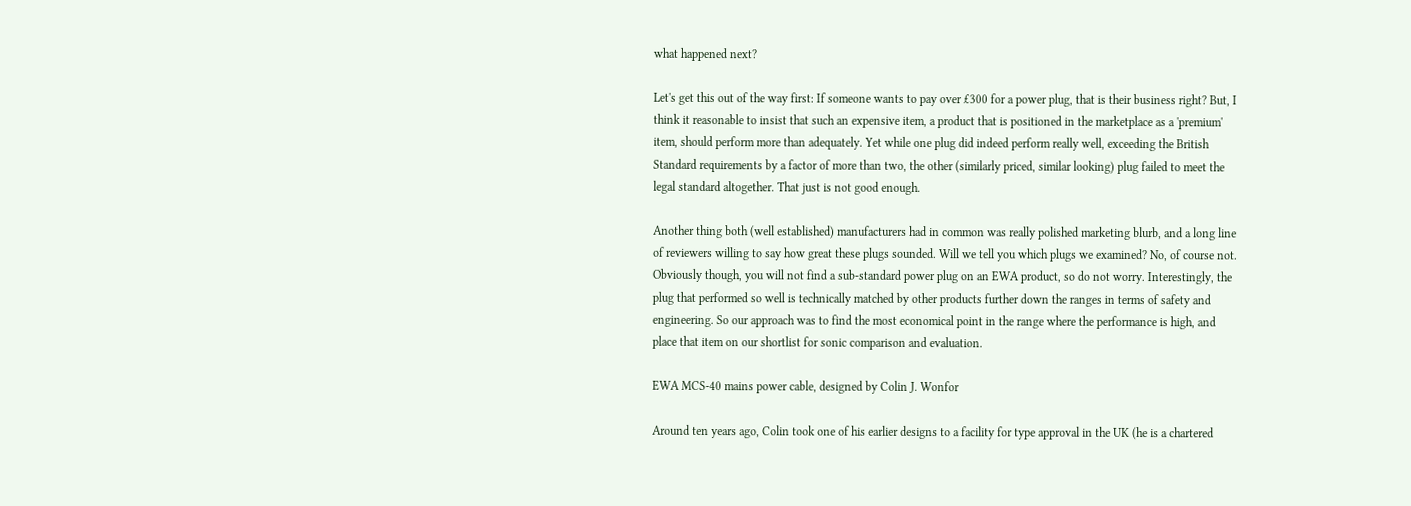what happened next?

Let's get this out of the way first: If someone wants to pay over £300 for a power plug, that is their business right? But, I think it reasonable to insist that such an expensive item, a product that is positioned in the marketplace as a 'premium' item, should perform more than adequately. Yet while one plug did indeed perform really well, exceeding the British Standard requirements by a factor of more than two, the other (similarly priced, similar looking) plug failed to meet the legal standard altogether. That just is not good enough.

Another thing both (well established) manufacturers had in common was really polished marketing blurb, and a long line of reviewers willing to say how great these plugs sounded. Will we tell you which plugs we examined? No, of course not. Obviously though, you will not find a sub-standard power plug on an EWA product, so do not worry. Interestingly, the plug that performed so well is technically matched by other products further down the ranges in terms of safety and engineering. So our approach was to find the most economical point in the range where the performance is high, and place that item on our shortlist for sonic comparison and evaluation.

EWA MCS-40 mains power cable, designed by Colin J. Wonfor

Around ten years ago, Colin took one of his earlier designs to a facility for type approval in the UK (he is a chartered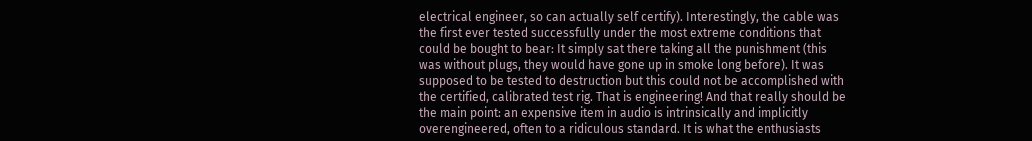electrical engineer, so can actually self certify). Interestingly, the cable was the first ever tested successfully under the most extreme conditions that could be bought to bear: It simply sat there taking all the punishment (this was without plugs, they would have gone up in smoke long before). It was supposed to be tested to destruction but this could not be accomplished with the certified, calibrated test rig. That is engineering! And that really should be the main point: an expensive item in audio is intrinsically and implicitly overengineered, often to a ridiculous standard. It is what the enthusiasts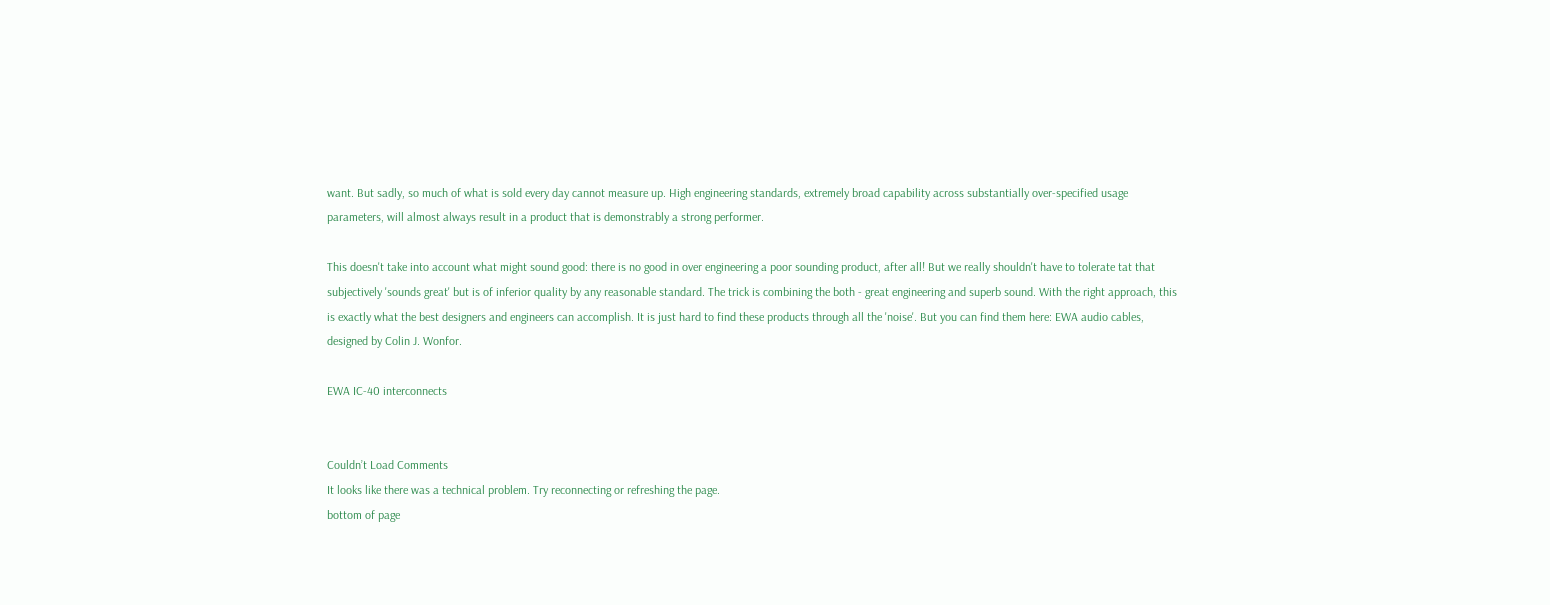want. But sadly, so much of what is sold every day cannot measure up. High engineering standards, extremely broad capability across substantially over-specified usage parameters, will almost always result in a product that is demonstrably a strong performer.

This doesn't take into account what might sound good: there is no good in over engineering a poor sounding product, after all! But we really shouldn't have to tolerate tat that subjectively 'sounds great' but is of inferior quality by any reasonable standard. The trick is combining the both - great engineering and superb sound. With the right approach, this is exactly what the best designers and engineers can accomplish. It is just hard to find these products through all the 'noise'. But you can find them here: EWA audio cables, designed by Colin J. Wonfor.

EWA IC-40 interconnects


Couldn’t Load Comments
It looks like there was a technical problem. Try reconnecting or refreshing the page.
bottom of page